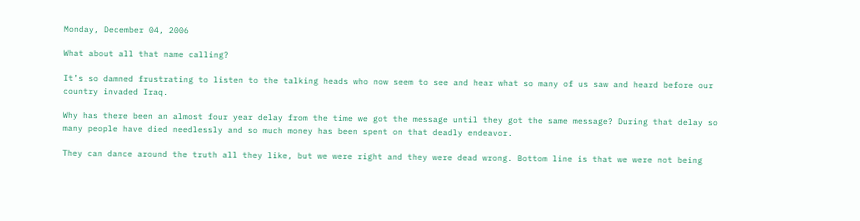Monday, December 04, 2006

What about all that name calling?

It’s so damned frustrating to listen to the talking heads who now seem to see and hear what so many of us saw and heard before our country invaded Iraq.

Why has there been an almost four year delay from the time we got the message until they got the same message? During that delay so many people have died needlessly and so much money has been spent on that deadly endeavor.

They can dance around the truth all they like, but we were right and they were dead wrong. Bottom line is that we were not being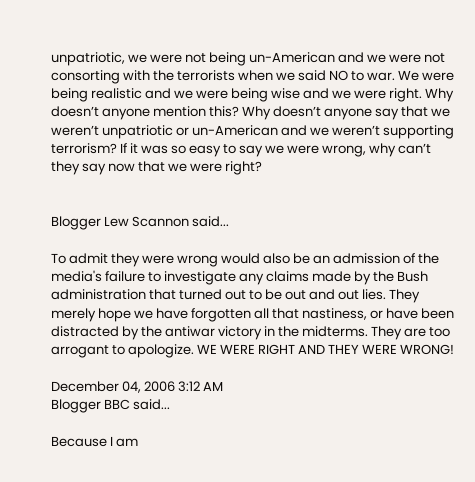unpatriotic, we were not being un-American and we were not consorting with the terrorists when we said NO to war. We were being realistic and we were being wise and we were right. Why doesn’t anyone mention this? Why doesn’t anyone say that we weren’t unpatriotic or un-American and we weren’t supporting terrorism? If it was so easy to say we were wrong, why can’t they say now that we were right?


Blogger Lew Scannon said...

To admit they were wrong would also be an admission of the media's failure to investigate any claims made by the Bush administration that turned out to be out and out lies. They merely hope we have forgotten all that nastiness, or have been distracted by the antiwar victory in the midterms. They are too arrogant to apologize. WE WERE RIGHT AND THEY WERE WRONG!

December 04, 2006 3:12 AM
Blogger BBC said...

Because I am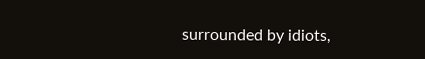surrounded by idiots,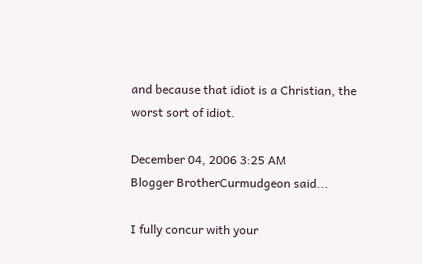and because that idiot is a Christian, the worst sort of idiot.

December 04, 2006 3:25 AM
Blogger BrotherCurmudgeon said...

I fully concur with your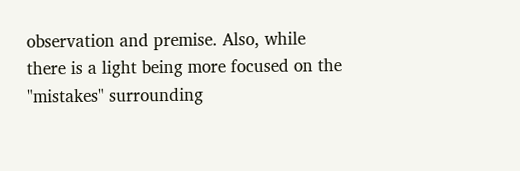observation and premise. Also, while there is a light being more focused on the "mistakes" surrounding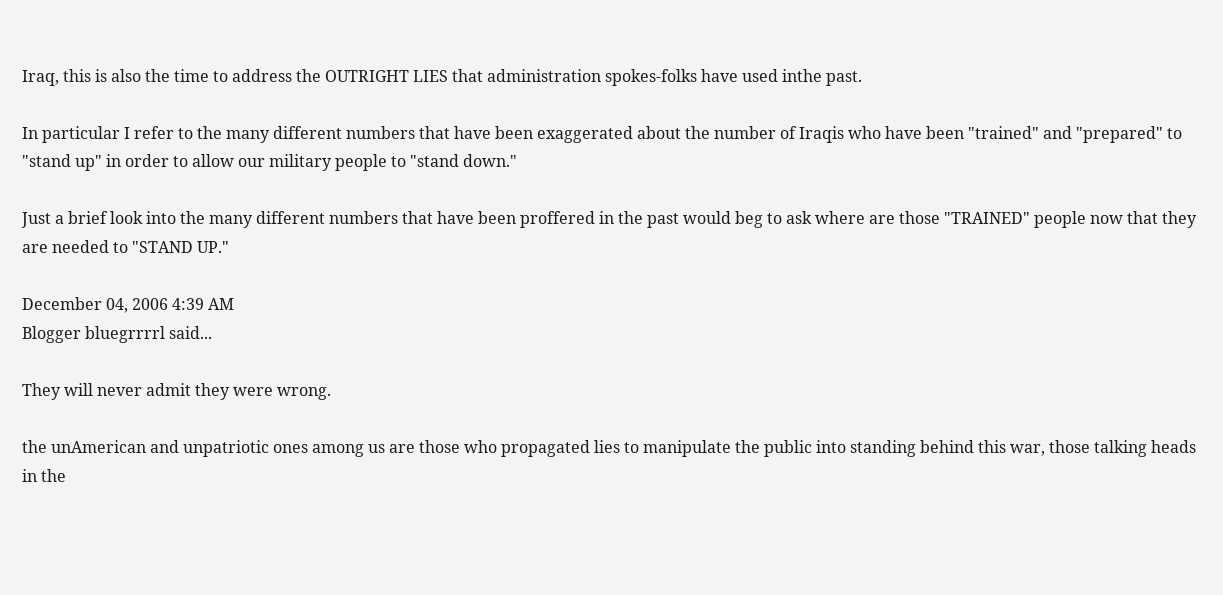Iraq, this is also the time to address the OUTRIGHT LIES that administration spokes-folks have used inthe past.

In particular I refer to the many different numbers that have been exaggerated about the number of Iraqis who have been "trained" and "prepared" to "stand up" in order to allow our military people to "stand down."

Just a brief look into the many different numbers that have been proffered in the past would beg to ask where are those "TRAINED" people now that they are needed to "STAND UP."

December 04, 2006 4:39 AM
Blogger bluegrrrrl said...

They will never admit they were wrong.

the unAmerican and unpatriotic ones among us are those who propagated lies to manipulate the public into standing behind this war, those talking heads in the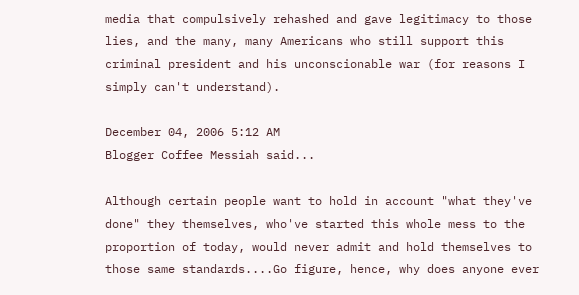media that compulsively rehashed and gave legitimacy to those lies, and the many, many Americans who still support this criminal president and his unconscionable war (for reasons I simply can't understand).

December 04, 2006 5:12 AM
Blogger Coffee Messiah said...

Although certain people want to hold in account "what they've done" they themselves, who've started this whole mess to the proportion of today, would never admit and hold themselves to those same standards....Go figure, hence, why does anyone ever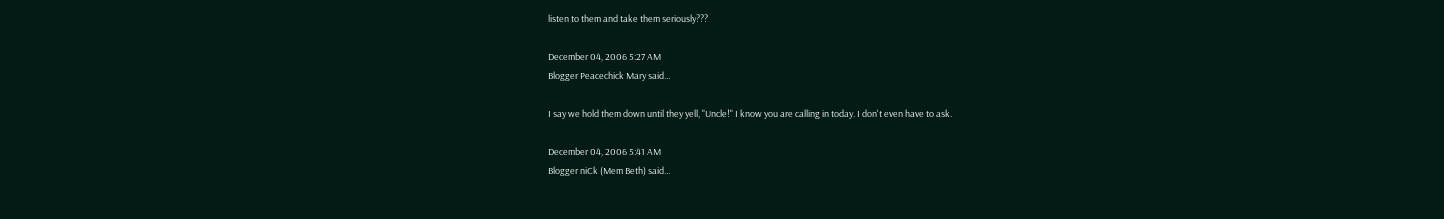listen to them and take them seriously???

December 04, 2006 5:27 AM
Blogger Peacechick Mary said...

I say we hold them down until they yell, "Uncle!" I know you are calling in today. I don't even have to ask.

December 04, 2006 5:41 AM
Blogger niCk (Mem Beth) said...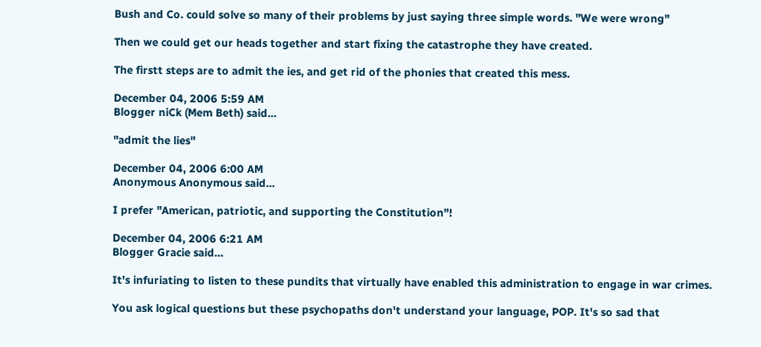Bush and Co. could solve so many of their problems by just saying three simple words. "We were wrong"

Then we could get our heads together and start fixing the catastrophe they have created.

The firstt steps are to admit the ies, and get rid of the phonies that created this mess.

December 04, 2006 5:59 AM
Blogger niCk (Mem Beth) said...

"admit the lies"

December 04, 2006 6:00 AM
Anonymous Anonymous said...

I prefer "American, patriotic, and supporting the Constitution"!

December 04, 2006 6:21 AM
Blogger Gracie said...

It's infuriating to listen to these pundits that virtually have enabled this administration to engage in war crimes.

You ask logical questions but these psychopaths don't understand your language, POP. It's so sad that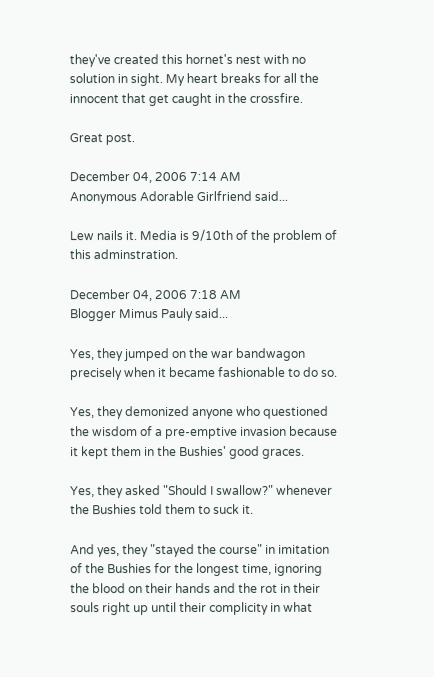they've created this hornet's nest with no solution in sight. My heart breaks for all the innocent that get caught in the crossfire.

Great post.

December 04, 2006 7:14 AM
Anonymous Adorable Girlfriend said...

Lew nails it. Media is 9/10th of the problem of this adminstration.

December 04, 2006 7:18 AM
Blogger Mimus Pauly said...

Yes, they jumped on the war bandwagon precisely when it became fashionable to do so.

Yes, they demonized anyone who questioned the wisdom of a pre-emptive invasion because it kept them in the Bushies' good graces.

Yes, they asked "Should I swallow?" whenever the Bushies told them to suck it.

And yes, they "stayed the course" in imitation of the Bushies for the longest time, ignoring the blood on their hands and the rot in their souls right up until their complicity in what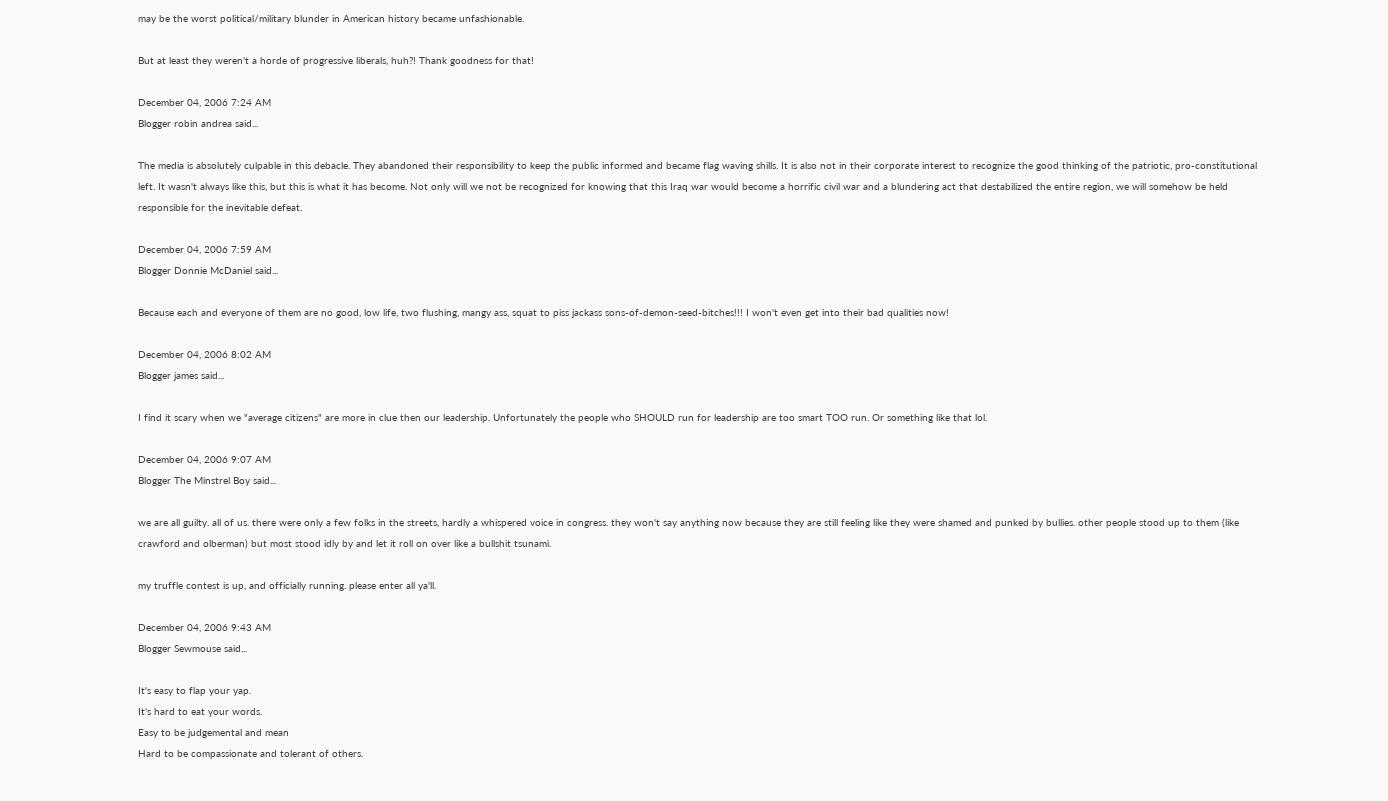may be the worst political/military blunder in American history became unfashionable.

But at least they weren't a horde of progressive liberals, huh?! Thank goodness for that!

December 04, 2006 7:24 AM
Blogger robin andrea said...

The media is absolutely culpable in this debacle. They abandoned their responsibility to keep the public informed and became flag waving shills. It is also not in their corporate interest to recognize the good thinking of the patriotic, pro-constitutional left. It wasn't always like this, but this is what it has become. Not only will we not be recognized for knowing that this Iraq war would become a horrific civil war and a blundering act that destabilized the entire region, we will somehow be held responsible for the inevitable defeat.

December 04, 2006 7:59 AM
Blogger Donnie McDaniel said...

Because each and everyone of them are no good, low life, two flushing, mangy ass, squat to piss jackass sons-of-demon-seed-bitches!!! I won't even get into their bad qualities now!

December 04, 2006 8:02 AM
Blogger james said...

I find it scary when we "average citizens" are more in clue then our leadership. Unfortunately the people who SHOULD run for leadership are too smart TOO run. Or something like that lol.

December 04, 2006 9:07 AM
Blogger The Minstrel Boy said...

we are all guilty. all of us. there were only a few folks in the streets, hardly a whispered voice in congress. they won't say anything now because they are still feeling like they were shamed and punked by bullies. other people stood up to them (like crawford and olberman) but most stood idly by and let it roll on over like a bullshit tsunami.

my truffle contest is up, and officially running. please enter all ya'll.

December 04, 2006 9:43 AM
Blogger Sewmouse said...

It's easy to flap your yap.
It's hard to eat your words.
Easy to be judgemental and mean
Hard to be compassionate and tolerant of others.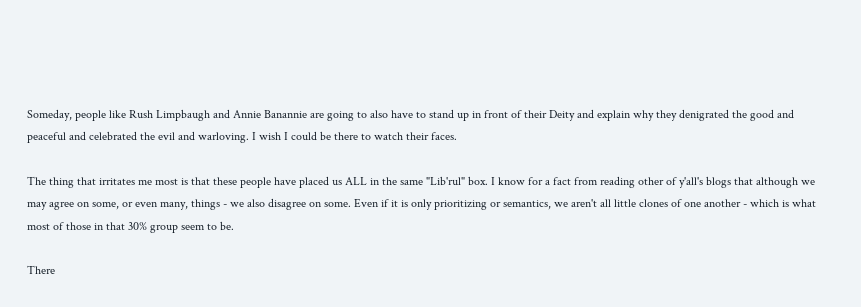Someday, people like Rush Limpbaugh and Annie Banannie are going to also have to stand up in front of their Deity and explain why they denigrated the good and peaceful and celebrated the evil and warloving. I wish I could be there to watch their faces.

The thing that irritates me most is that these people have placed us ALL in the same "Lib'rul" box. I know for a fact from reading other of y'all's blogs that although we may agree on some, or even many, things - we also disagree on some. Even if it is only prioritizing or semantics, we aren't all little clones of one another - which is what most of those in that 30% group seem to be.

There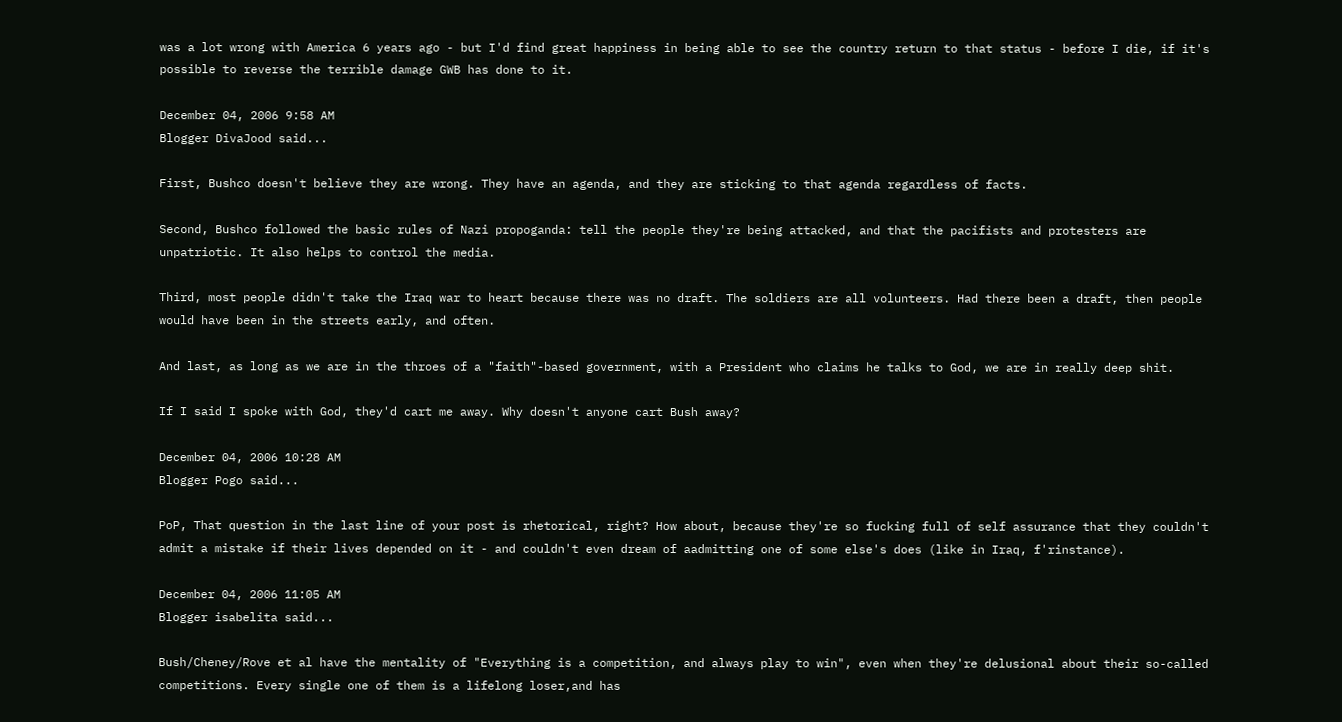was a lot wrong with America 6 years ago - but I'd find great happiness in being able to see the country return to that status - before I die, if it's possible to reverse the terrible damage GWB has done to it.

December 04, 2006 9:58 AM
Blogger DivaJood said...

First, Bushco doesn't believe they are wrong. They have an agenda, and they are sticking to that agenda regardless of facts.

Second, Bushco followed the basic rules of Nazi propoganda: tell the people they're being attacked, and that the pacifists and protesters are unpatriotic. It also helps to control the media.

Third, most people didn't take the Iraq war to heart because there was no draft. The soldiers are all volunteers. Had there been a draft, then people would have been in the streets early, and often.

And last, as long as we are in the throes of a "faith"-based government, with a President who claims he talks to God, we are in really deep shit.

If I said I spoke with God, they'd cart me away. Why doesn't anyone cart Bush away?

December 04, 2006 10:28 AM
Blogger Pogo said...

PoP, That question in the last line of your post is rhetorical, right? How about, because they're so fucking full of self assurance that they couldn't admit a mistake if their lives depended on it - and couldn't even dream of aadmitting one of some else's does (like in Iraq, f'rinstance).

December 04, 2006 11:05 AM
Blogger isabelita said...

Bush/Cheney/Rove et al have the mentality of "Everything is a competition, and always play to win", even when they're delusional about their so-called competitions. Every single one of them is a lifelong loser,and has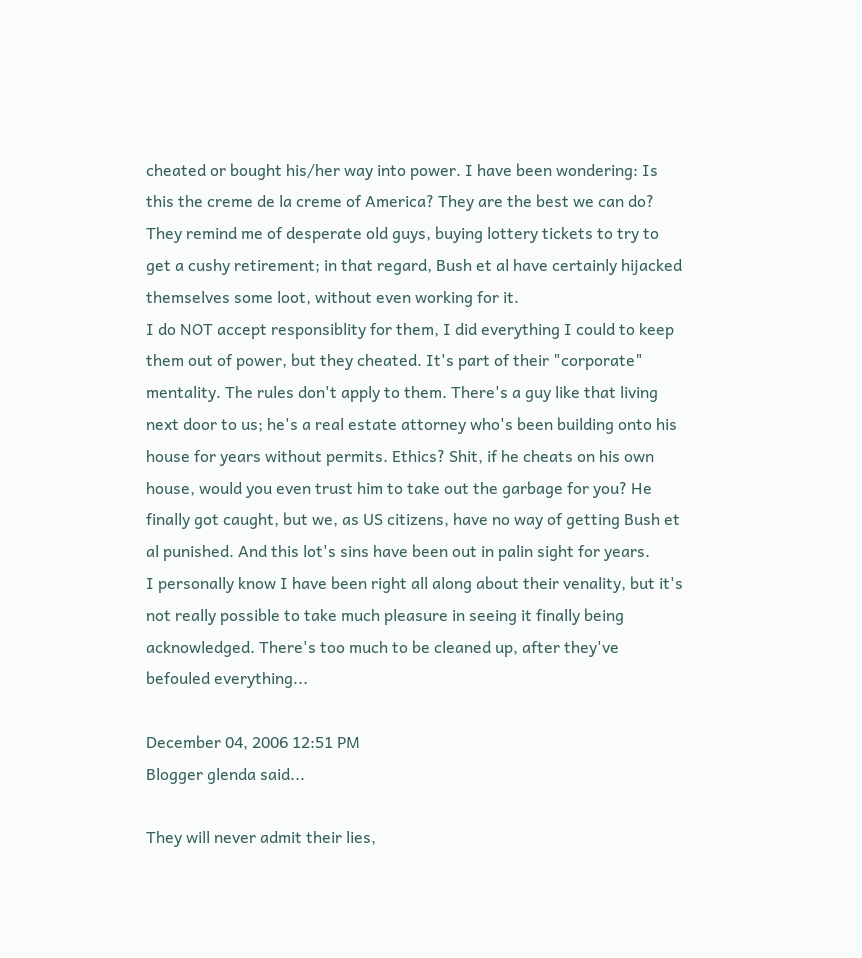cheated or bought his/her way into power. I have been wondering: Is this the creme de la creme of America? They are the best we can do? They remind me of desperate old guys, buying lottery tickets to try to get a cushy retirement; in that regard, Bush et al have certainly hijacked themselves some loot, without even working for it.
I do NOT accept responsiblity for them, I did everything I could to keep them out of power, but they cheated. It's part of their "corporate" mentality. The rules don't apply to them. There's a guy like that living next door to us; he's a real estate attorney who's been building onto his house for years without permits. Ethics? Shit, if he cheats on his own house, would you even trust him to take out the garbage for you? He finally got caught, but we, as US citizens, have no way of getting Bush et al punished. And this lot's sins have been out in palin sight for years.
I personally know I have been right all along about their venality, but it's not really possible to take much pleasure in seeing it finally being acknowledged. There's too much to be cleaned up, after they've befouled everything...

December 04, 2006 12:51 PM
Blogger glenda said...

They will never admit their lies,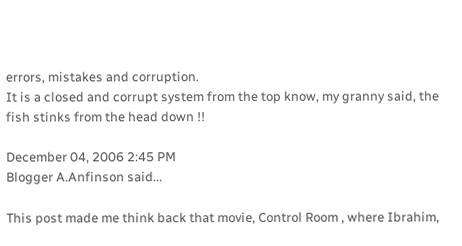errors, mistakes and corruption.
It is a closed and corrupt system from the top know, my granny said, the fish stinks from the head down !!

December 04, 2006 2:45 PM
Blogger A.Anfinson said...

This post made me think back that movie, Control Room , where Ibrahim,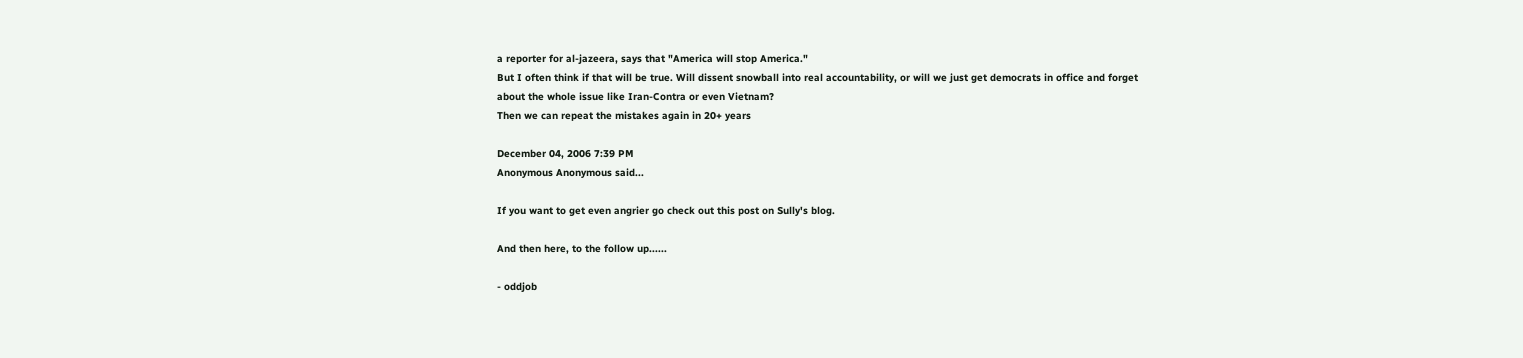a reporter for al-jazeera, says that "America will stop America."
But I often think if that will be true. Will dissent snowball into real accountability, or will we just get democrats in office and forget about the whole issue like Iran-Contra or even Vietnam?
Then we can repeat the mistakes again in 20+ years

December 04, 2006 7:39 PM
Anonymous Anonymous said...

If you want to get even angrier go check out this post on Sully's blog.

And then here, to the follow up......

- oddjob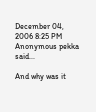December 04, 2006 8:25 PM
Anonymous pekka said...

And why was it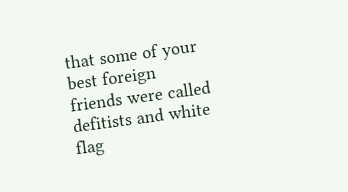that some of your best foreign friends were called defitists and white flag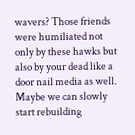wavers? Those friends were humiliated not only by these hawks but also by your dead like a door nail media as well. Maybe we can slowly start rebuilding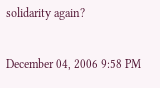solidarity again?

December 04, 2006 9:58 PM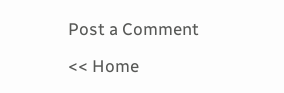Post a Comment

<< Home